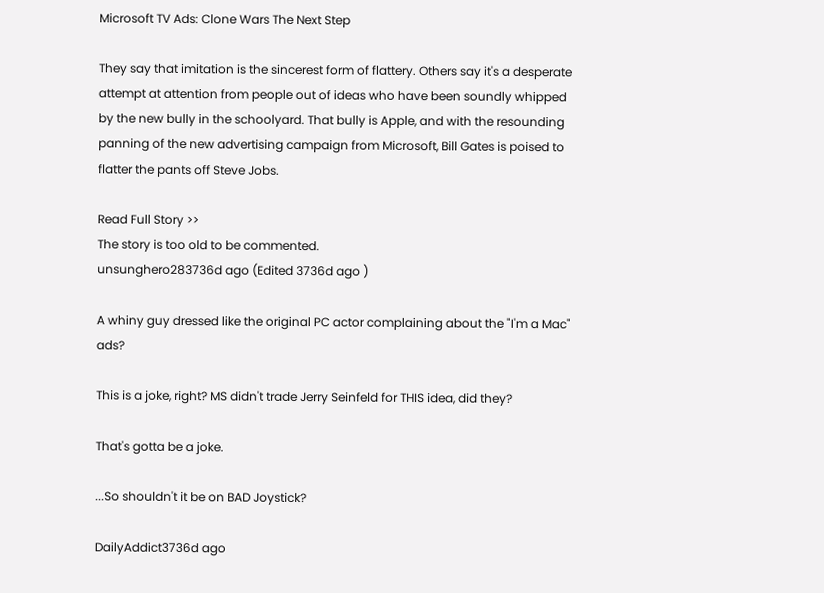Microsoft TV Ads: Clone Wars The Next Step

They say that imitation is the sincerest form of flattery. Others say it's a desperate attempt at attention from people out of ideas who have been soundly whipped by the new bully in the schoolyard. That bully is Apple, and with the resounding panning of the new advertising campaign from Microsoft, Bill Gates is poised to flatter the pants off Steve Jobs.

Read Full Story >>
The story is too old to be commented.
unsunghero283736d ago (Edited 3736d ago )

A whiny guy dressed like the original PC actor complaining about the "I'm a Mac" ads?

This is a joke, right? MS didn't trade Jerry Seinfeld for THIS idea, did they?

That's gotta be a joke.

...So shouldn't it be on BAD Joystick?

DailyAddict3736d ago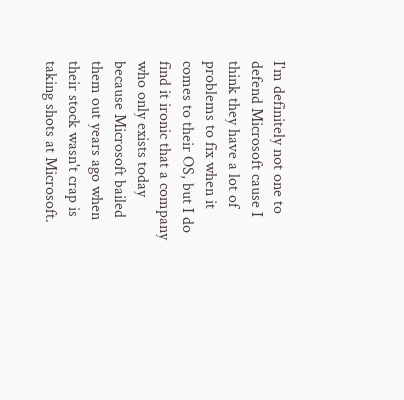I'm definitely not one to defend Microsoft cause I think they have a lot of problems to fix when it comes to their OS, but I do find it ironic that a company who only exists today because Microsoft bailed them out years ago when their stock wasn't crap is taking shots at Microsoft.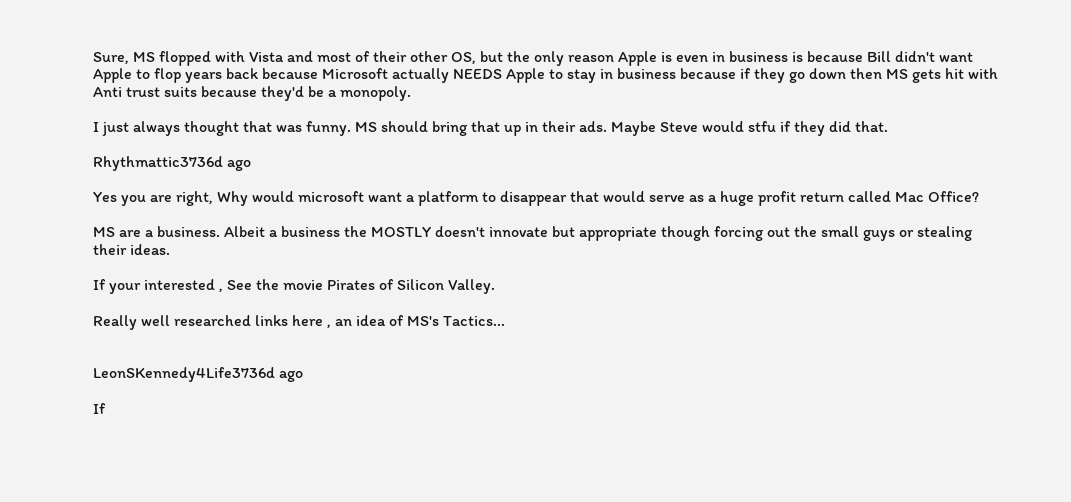Sure, MS flopped with Vista and most of their other OS, but the only reason Apple is even in business is because Bill didn't want Apple to flop years back because Microsoft actually NEEDS Apple to stay in business because if they go down then MS gets hit with Anti trust suits because they'd be a monopoly.

I just always thought that was funny. MS should bring that up in their ads. Maybe Steve would stfu if they did that.

Rhythmattic3736d ago

Yes you are right, Why would microsoft want a platform to disappear that would serve as a huge profit return called Mac Office?

MS are a business. Albeit a business the MOSTLY doesn't innovate but appropriate though forcing out the small guys or stealing their ideas.

If your interested , See the movie Pirates of Silicon Valley.

Really well researched links here , an idea of MS's Tactics...


LeonSKennedy4Life3736d ago

If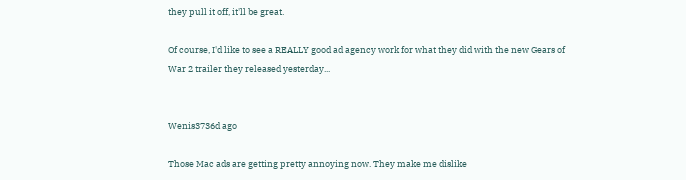they pull it off, it'll be great.

Of course, I'd like to see a REALLY good ad agency work for what they did with the new Gears of War 2 trailer they released yesterday...


Wenis3736d ago

Those Mac ads are getting pretty annoying now. They make me dislike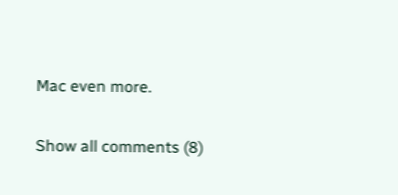Mac even more.

Show all comments (8)